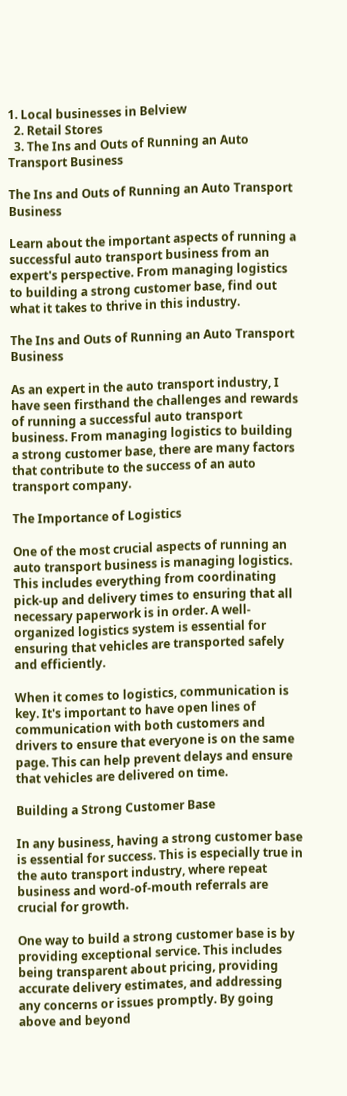1. Local businesses in Belview
  2. Retail Stores
  3. The Ins and Outs of Running an Auto Transport Business

The Ins and Outs of Running an Auto Transport Business

Learn about the important aspects of running a successful auto transport business from an expert's perspective. From managing logistics to building a strong customer base, find out what it takes to thrive in this industry.

The Ins and Outs of Running an Auto Transport Business

As an expert in the auto transport industry, I have seen firsthand the challenges and rewards of running a successful auto transport business. From managing logistics to building a strong customer base, there are many factors that contribute to the success of an auto transport company.

The Importance of Logistics

One of the most crucial aspects of running an auto transport business is managing logistics. This includes everything from coordinating pick-up and delivery times to ensuring that all necessary paperwork is in order. A well-organized logistics system is essential for ensuring that vehicles are transported safely and efficiently.

When it comes to logistics, communication is key. It's important to have open lines of communication with both customers and drivers to ensure that everyone is on the same page. This can help prevent delays and ensure that vehicles are delivered on time.

Building a Strong Customer Base

In any business, having a strong customer base is essential for success. This is especially true in the auto transport industry, where repeat business and word-of-mouth referrals are crucial for growth.

One way to build a strong customer base is by providing exceptional service. This includes being transparent about pricing, providing accurate delivery estimates, and addressing any concerns or issues promptly. By going above and beyond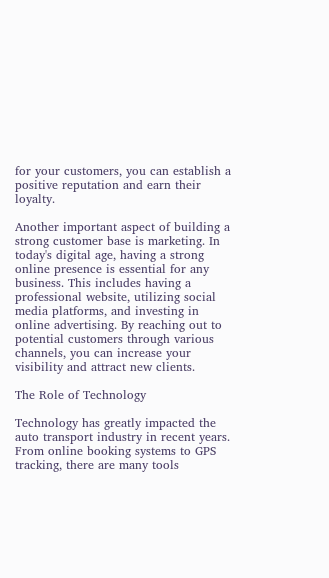for your customers, you can establish a positive reputation and earn their loyalty.

Another important aspect of building a strong customer base is marketing. In today's digital age, having a strong online presence is essential for any business. This includes having a professional website, utilizing social media platforms, and investing in online advertising. By reaching out to potential customers through various channels, you can increase your visibility and attract new clients.

The Role of Technology

Technology has greatly impacted the auto transport industry in recent years. From online booking systems to GPS tracking, there are many tools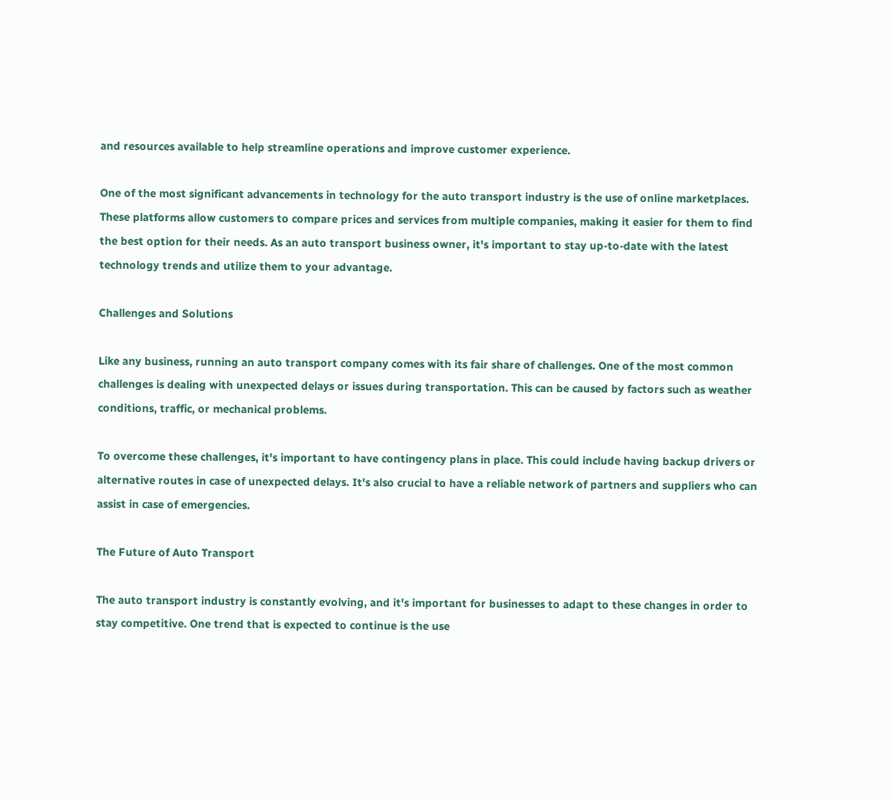and resources available to help streamline operations and improve customer experience.

One of the most significant advancements in technology for the auto transport industry is the use of online marketplaces. These platforms allow customers to compare prices and services from multiple companies, making it easier for them to find the best option for their needs. As an auto transport business owner, it's important to stay up-to-date with the latest technology trends and utilize them to your advantage.

Challenges and Solutions

Like any business, running an auto transport company comes with its fair share of challenges. One of the most common challenges is dealing with unexpected delays or issues during transportation. This can be caused by factors such as weather conditions, traffic, or mechanical problems.

To overcome these challenges, it's important to have contingency plans in place. This could include having backup drivers or alternative routes in case of unexpected delays. It's also crucial to have a reliable network of partners and suppliers who can assist in case of emergencies.

The Future of Auto Transport

The auto transport industry is constantly evolving, and it's important for businesses to adapt to these changes in order to stay competitive. One trend that is expected to continue is the use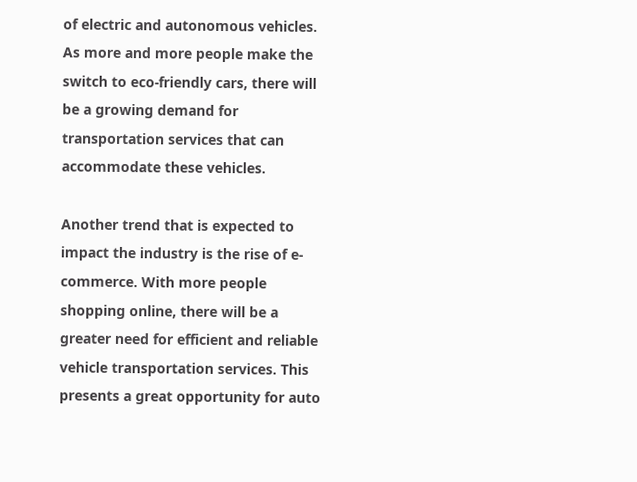of electric and autonomous vehicles. As more and more people make the switch to eco-friendly cars, there will be a growing demand for transportation services that can accommodate these vehicles.

Another trend that is expected to impact the industry is the rise of e-commerce. With more people shopping online, there will be a greater need for efficient and reliable vehicle transportation services. This presents a great opportunity for auto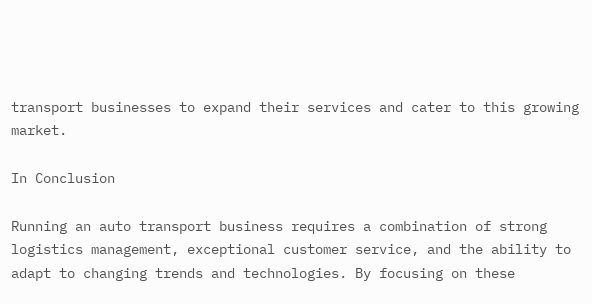transport businesses to expand their services and cater to this growing market.

In Conclusion

Running an auto transport business requires a combination of strong logistics management, exceptional customer service, and the ability to adapt to changing trends and technologies. By focusing on these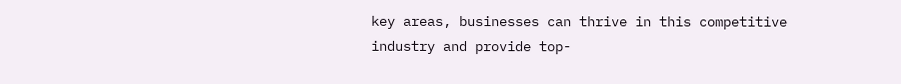key areas, businesses can thrive in this competitive industry and provide top-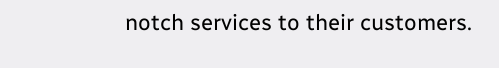notch services to their customers.